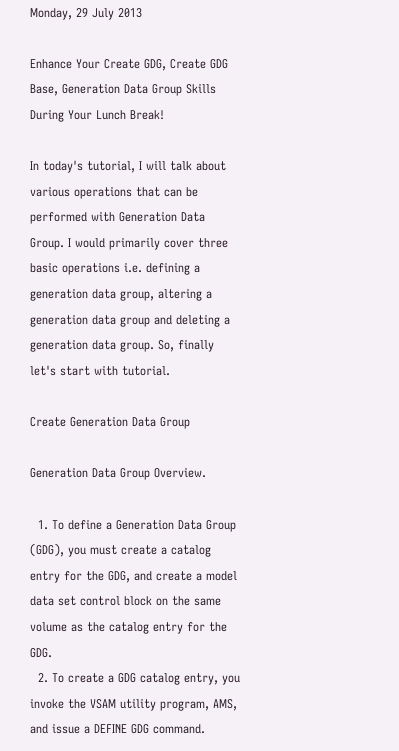Monday, 29 July 2013

Enhance Your Create GDG, Create GDG Base, Generation Data Group Skills During Your Lunch Break!

In today's tutorial, I will talk about various operations that can be performed with Generation Data Group. I would primarily cover three basic operations i.e. defining a generation data group, altering a generation data group and deleting a generation data group. So, finally let's start with tutorial.

Create Generation Data Group

Generation Data Group Overview.

  1. To define a Generation Data Group (GDG), you must create a catalog entry for the GDG, and create a model data set control block on the same volume as the catalog entry for the GDG.
  2. To create a GDG catalog entry, you invoke the VSAM utility program, AMS, and issue a DEFINE GDG command.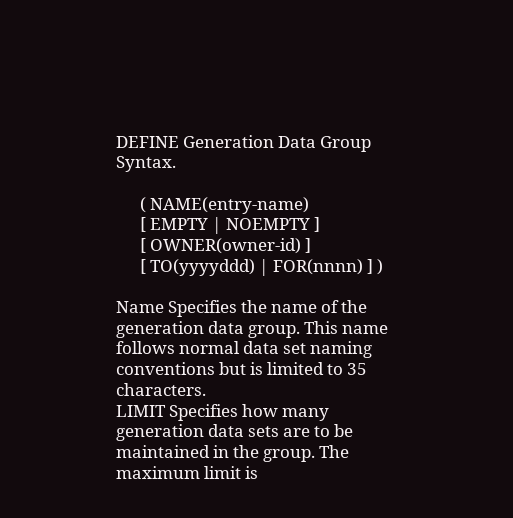DEFINE Generation Data Group Syntax.

      ( NAME(entry-name)
      [ EMPTY | NOEMPTY ]
      [ OWNER(owner-id) ]
      [ TO(yyyyddd) | FOR(nnnn) ] )

Name Specifies the name of the generation data group. This name follows normal data set naming conventions but is limited to 35 characters.
LIMIT Specifies how many generation data sets are to be maintained in the group. The maximum limit is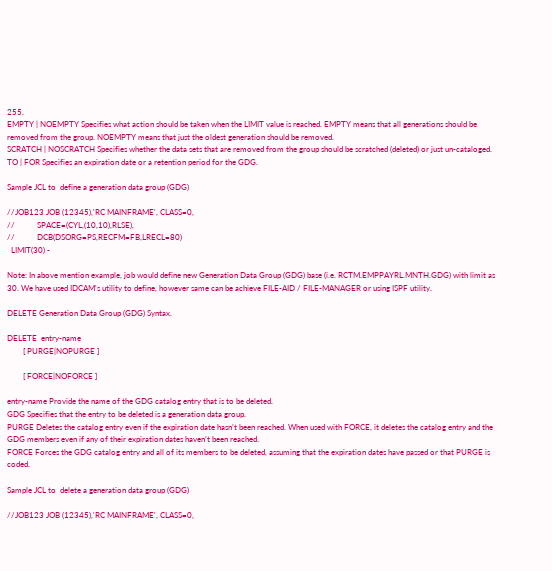255.
EMPTY | NOEMPTY Specifies what action should be taken when the LIMIT value is reached. EMPTY means that all generations should be removed from the group. NOEMPTY means that just the oldest generation should be removed.
SCRATCH | NOSCRATCH Specifies whether the data sets that are removed from the group should be scratched (deleted) or just un-cataloged.
TO | FOR Specifies an expiration date or a retention period for the GDG.

Sample JCL to  define a generation data group (GDG)

//JOB123 JOB (12345),'RC MAINFRAME', CLASS=0,
//           SPACE=(CYL,(10,10),RLSE),
//           DCB(DSORG=PS,RECFM=FB,LRECL=80)
  LIMIT(30) -

Note: In above mention example, job would define new Generation Data Group (GDG) base (i.e. RCTM.EMPPAYRL.MNTH.GDG) with limit as 30. We have used IDCAM's utility to define, however same can be achieve FILE-AID / FILE-MANAGER or using ISPF utility.

DELETE Generation Data Group (GDG) Syntax.

DELETE  entry-name
        [ PURGE|NOPURGE ]

        [ FORCE|NOFORCE ]

entry-name Provide the name of the GDG catalog entry that is to be deleted.
GDG Specifies that the entry to be deleted is a generation data group.
PURGE Deletes the catalog entry even if the expiration date hasn’t been reached. When used with FORCE, it deletes the catalog entry and the GDG members even if any of their expiration dates haven’t been reached.
FORCE Forces the GDG catalog entry and all of its members to be deleted, assuming that the expiration dates have passed or that PURGE is coded.

Sample JCL to  delete a generation data group (GDG)

//JOB123 JOB (12345),'RC MAINFRAME', CLASS=0,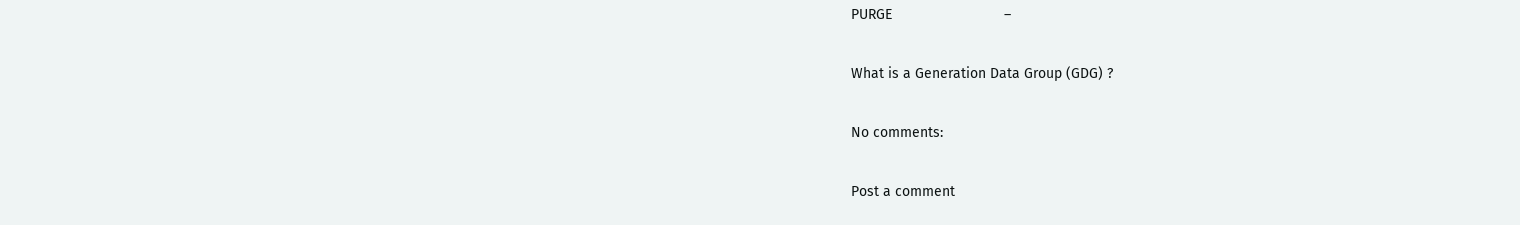PURGE                            –

What is a Generation Data Group (GDG) ?

No comments:

Post a comment